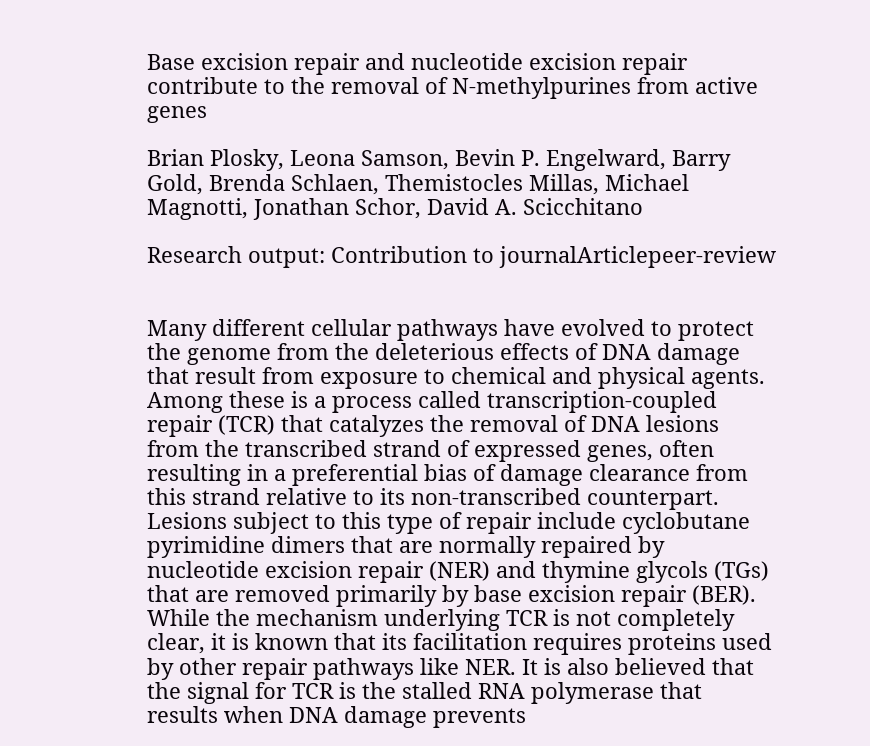Base excision repair and nucleotide excision repair contribute to the removal of N-methylpurines from active genes

Brian Plosky, Leona Samson, Bevin P. Engelward, Barry Gold, Brenda Schlaen, Themistocles Millas, Michael Magnotti, Jonathan Schor, David A. Scicchitano

Research output: Contribution to journalArticlepeer-review


Many different cellular pathways have evolved to protect the genome from the deleterious effects of DNA damage that result from exposure to chemical and physical agents. Among these is a process called transcription-coupled repair (TCR) that catalyzes the removal of DNA lesions from the transcribed strand of expressed genes, often resulting in a preferential bias of damage clearance from this strand relative to its non-transcribed counterpart. Lesions subject to this type of repair include cyclobutane pyrimidine dimers that are normally repaired by nucleotide excision repair (NER) and thymine glycols (TGs) that are removed primarily by base excision repair (BER). While the mechanism underlying TCR is not completely clear, it is known that its facilitation requires proteins used by other repair pathways like NER. It is also believed that the signal for TCR is the stalled RNA polymerase that results when DNA damage prevents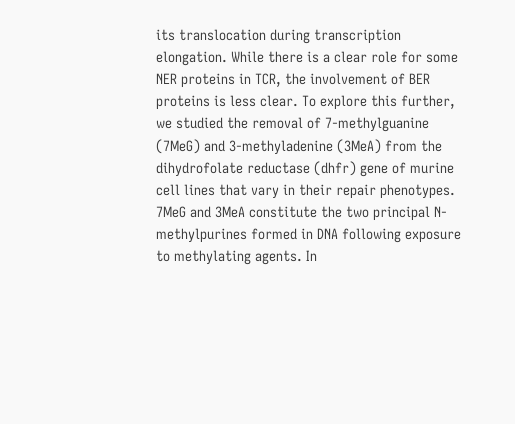its translocation during transcription elongation. While there is a clear role for some NER proteins in TCR, the involvement of BER proteins is less clear. To explore this further, we studied the removal of 7-methylguanine (7MeG) and 3-methyladenine (3MeA) from the dihydrofolate reductase (dhfr) gene of murine cell lines that vary in their repair phenotypes. 7MeG and 3MeA constitute the two principal N-methylpurines formed in DNA following exposure to methylating agents. In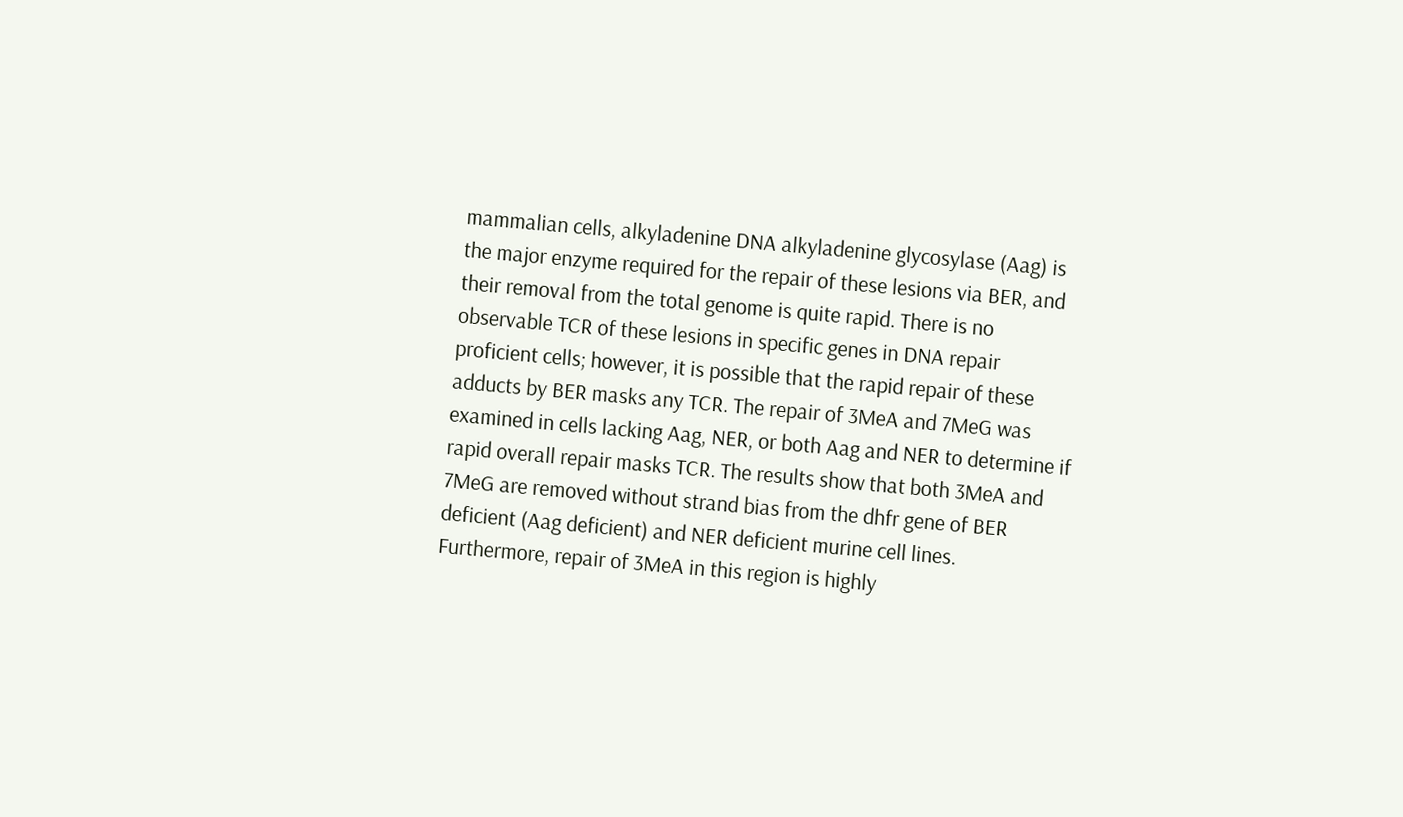mammalian cells, alkyladenine DNA alkyladenine glycosylase (Aag) is the major enzyme required for the repair of these lesions via BER, and their removal from the total genome is quite rapid. There is no observable TCR of these lesions in specific genes in DNA repair proficient cells; however, it is possible that the rapid repair of these adducts by BER masks any TCR. The repair of 3MeA and 7MeG was examined in cells lacking Aag, NER, or both Aag and NER to determine if rapid overall repair masks TCR. The results show that both 3MeA and 7MeG are removed without strand bias from the dhfr gene of BER deficient (Aag deficient) and NER deficient murine cell lines. Furthermore, repair of 3MeA in this region is highly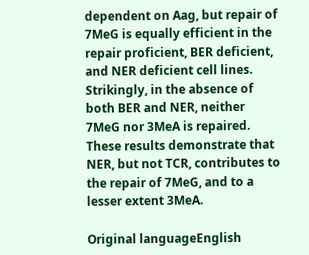dependent on Aag, but repair of 7MeG is equally efficient in the repair proficient, BER deficient, and NER deficient cell lines. Strikingly, in the absence of both BER and NER, neither 7MeG nor 3MeA is repaired. These results demonstrate that NER, but not TCR, contributes to the repair of 7MeG, and to a lesser extent 3MeA.

Original languageEnglish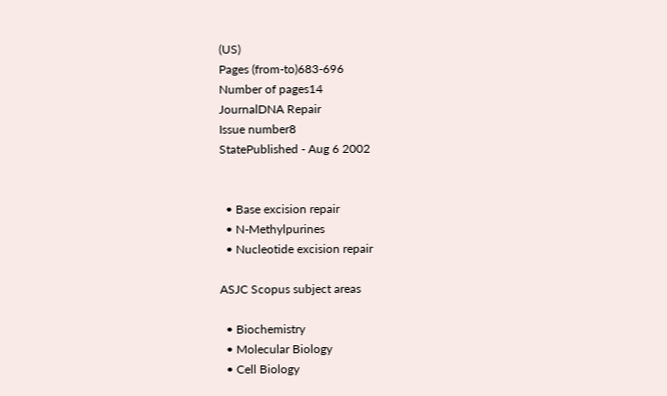(US)
Pages (from-to)683-696
Number of pages14
JournalDNA Repair
Issue number8
StatePublished - Aug 6 2002


  • Base excision repair
  • N-Methylpurines
  • Nucleotide excision repair

ASJC Scopus subject areas

  • Biochemistry
  • Molecular Biology
  • Cell Biology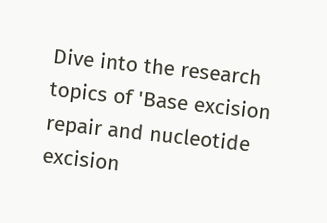Dive into the research topics of 'Base excision repair and nucleotide excision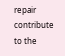repair contribute to the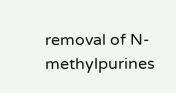removal of N-methylpurines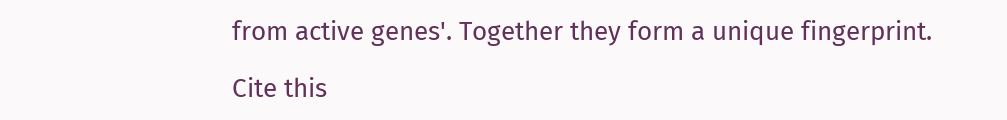from active genes'. Together they form a unique fingerprint.

Cite this